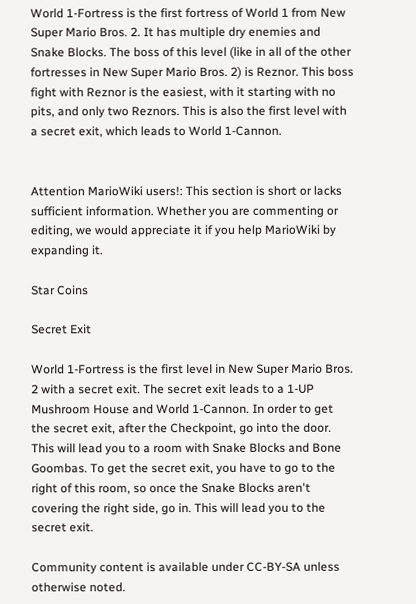World 1-Fortress is the first fortress of World 1 from New Super Mario Bros. 2. It has multiple dry enemies and Snake Blocks. The boss of this level (like in all of the other fortresses in New Super Mario Bros. 2) is Reznor. This boss fight with Reznor is the easiest, with it starting with no pits, and only two Reznors. This is also the first level with a secret exit, which leads to World 1-Cannon.


Attention MarioWiki users!: This section is short or lacks sufficient information. Whether you are commenting or editing, we would appreciate it if you help MarioWiki by expanding it.

Star Coins

Secret Exit

World 1-Fortress is the first level in New Super Mario Bros. 2 with a secret exit. The secret exit leads to a 1-UP Mushroom House and World 1-Cannon. In order to get the secret exit, after the Checkpoint, go into the door. This will lead you to a room with Snake Blocks and Bone Goombas. To get the secret exit, you have to go to the right of this room, so once the Snake Blocks aren't covering the right side, go in. This will lead you to the secret exit.

Community content is available under CC-BY-SA unless otherwise noted.